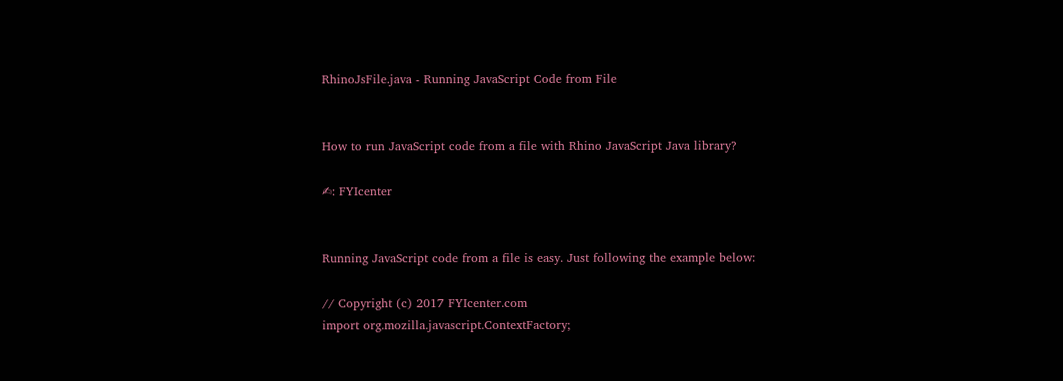RhinoJsFile.java - Running JavaScript Code from File


How to run JavaScript code from a file with Rhino JavaScript Java library?

✍: FYIcenter


Running JavaScript code from a file is easy. Just following the example below:

// Copyright (c) 2017 FYIcenter.com
import org.mozilla.javascript.ContextFactory;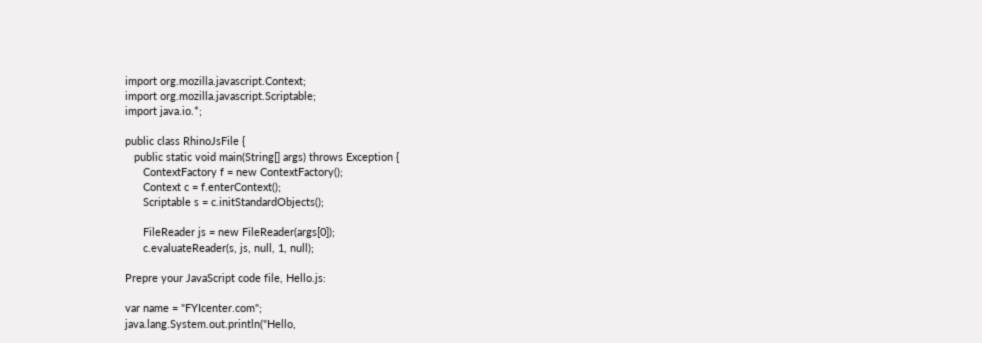import org.mozilla.javascript.Context;
import org.mozilla.javascript.Scriptable;
import java.io.*;

public class RhinoJsFile {
   public static void main(String[] args) throws Exception {
      ContextFactory f = new ContextFactory();
      Context c = f.enterContext();
      Scriptable s = c.initStandardObjects();

      FileReader js = new FileReader(args[0]);
      c.evaluateReader(s, js, null, 1, null);

Prepre your JavaScript code file, Hello.js:

var name = "FYIcenter.com";
java.lang.System.out.println("Hello,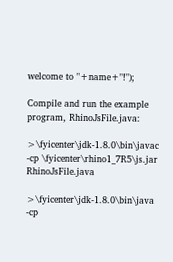welcome to "+name+"!");

Compile and run the example program, RhinoJsFile.java:

>\fyicenter\jdk-1.8.0\bin\javac -cp \fyicenter\rhino1_7R5\js.jar RhinoJsFile.java

>\fyicenter\jdk-1.8.0\bin\java -cp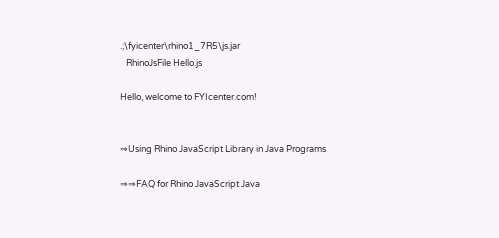.;\fyicenter\rhino1_7R5\js.jar
   RhinoJsFile Hello.js

Hello, welcome to FYIcenter.com!


⇒Using Rhino JavaScript Library in Java Programs

⇒⇒FAQ for Rhino JavaScript Java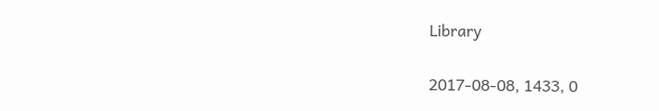Library

2017-08-08, 1433, 0